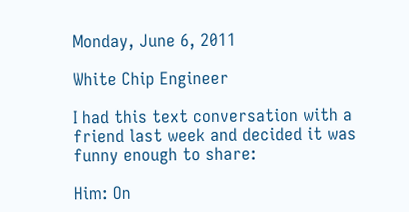Monday, June 6, 2011

White Chip Engineer

I had this text conversation with a friend last week and decided it was funny enough to share:

Him: On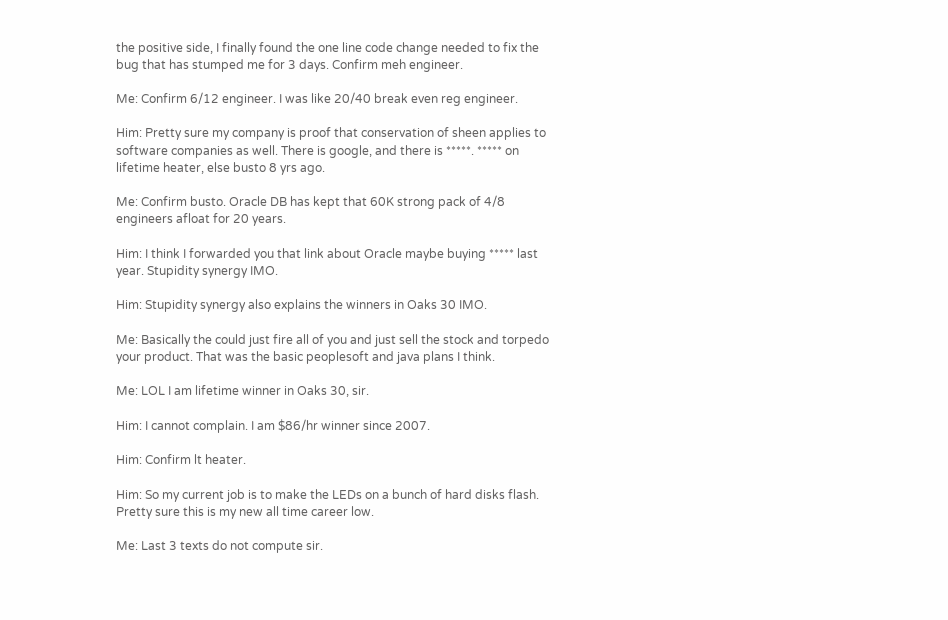the positive side, I finally found the one line code change needed to fix the bug that has stumped me for 3 days. Confirm meh engineer.

Me: Confirm 6/12 engineer. I was like 20/40 break even reg engineer.

Him: Pretty sure my company is proof that conservation of sheen applies to software companies as well. There is google, and there is *****. ***** on lifetime heater, else busto 8 yrs ago.

Me: Confirm busto. Oracle DB has kept that 60K strong pack of 4/8 engineers afloat for 20 years.

Him: I think I forwarded you that link about Oracle maybe buying ***** last year. Stupidity synergy IMO.

Him: Stupidity synergy also explains the winners in Oaks 30 IMO.

Me: Basically the could just fire all of you and just sell the stock and torpedo your product. That was the basic peoplesoft and java plans I think.

Me: LOL I am lifetime winner in Oaks 30, sir.

Him: I cannot complain. I am $86/hr winner since 2007.

Him: Confirm lt heater.

Him: So my current job is to make the LEDs on a bunch of hard disks flash. Pretty sure this is my new all time career low.

Me: Last 3 texts do not compute sir.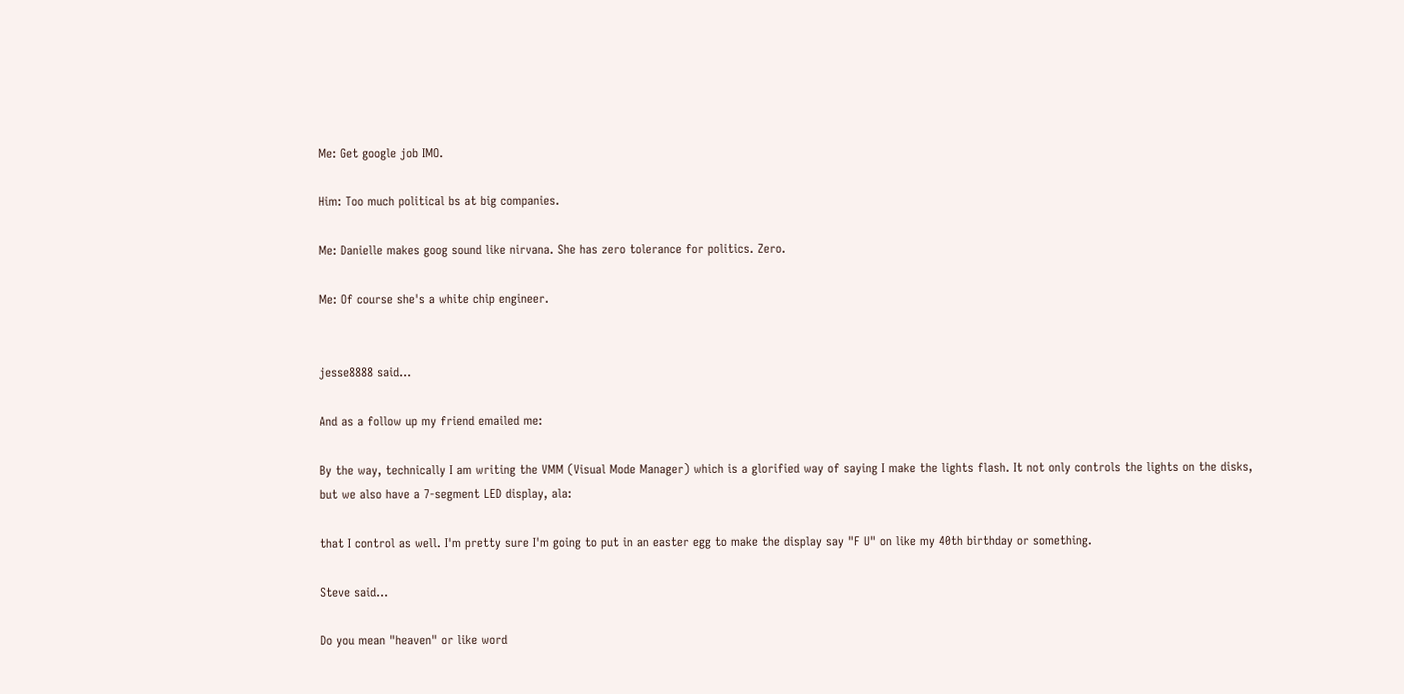Me: Get google job IMO.

Him: Too much political bs at big companies.

Me: Danielle makes goog sound like nirvana. She has zero tolerance for politics. Zero.

Me: Of course she's a white chip engineer.


jesse8888 said...

And as a follow up my friend emailed me:

By the way, technically I am writing the VMM (Visual Mode Manager) which is a glorified way of saying I make the lights flash. It not only controls the lights on the disks, but we also have a 7-segment LED display, ala:

that I control as well. I'm pretty sure I'm going to put in an easter egg to make the display say "F U" on like my 40th birthday or something.

Steve said...

Do you mean "heaven" or like word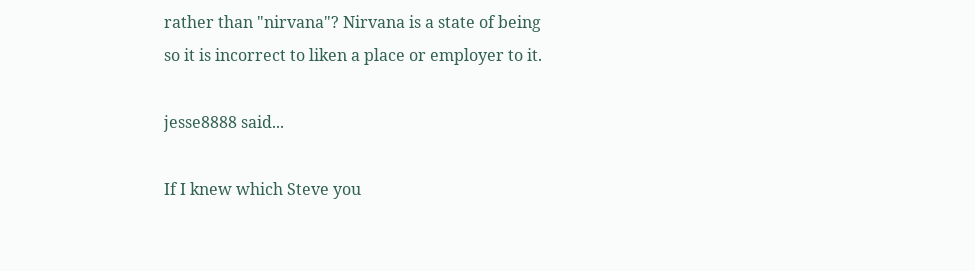rather than "nirvana"? Nirvana is a state of being so it is incorrect to liken a place or employer to it.

jesse8888 said...

If I knew which Steve you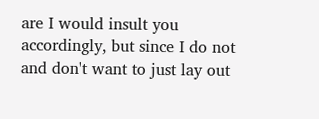are I would insult you accordingly, but since I do not and don't want to just lay out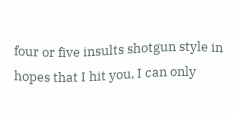four or five insults shotgun style in hopes that I hit you, I can only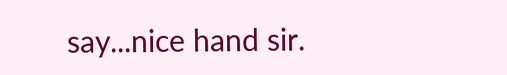say...nice hand sir.